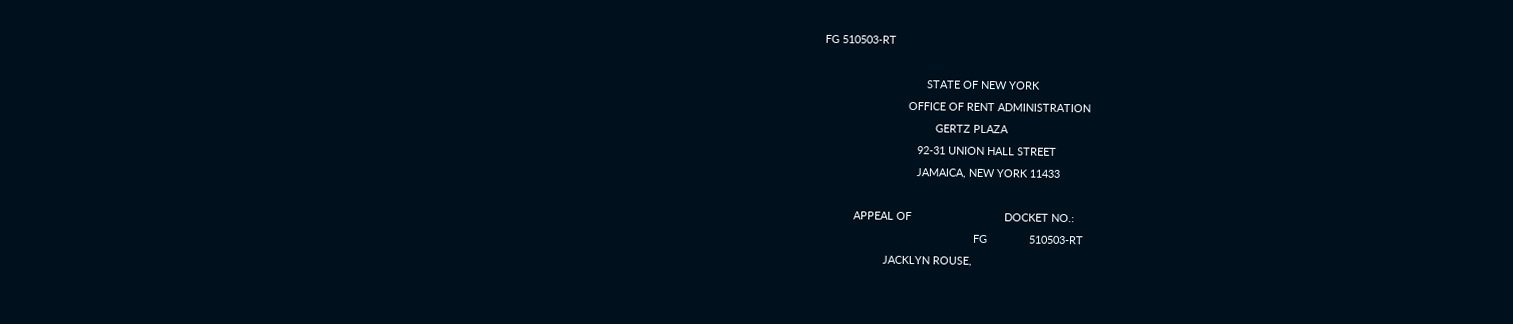FG 510503-RT

                                  STATE OF NEW YORK
                            OFFICE OF RENT ADMINISTRATION
                                     GERTZ PLAZA
                               92-31 UNION HALL STREET
                               JAMAICA, NEW YORK 11433

          APPEAL OF                               DOCKET NO.:
                                                  FG              510503-RT
                    JACKLYN ROUSE,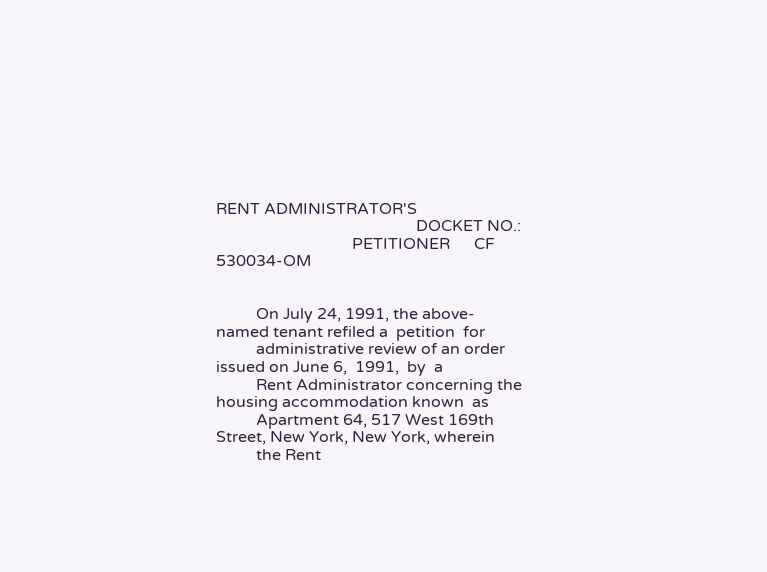RENT ADMINISTRATOR'S
                                                  DOCKET NO.:
                                  PETITIONER      CF 530034-OM


          On July 24, 1991, the above-named tenant refiled a  petition  for
          administrative review of an order issued on June 6,  1991,  by  a
          Rent Administrator concerning the housing accommodation known  as
          Apartment 64, 517 West 169th Street, New York, New York, wherein
          the Rent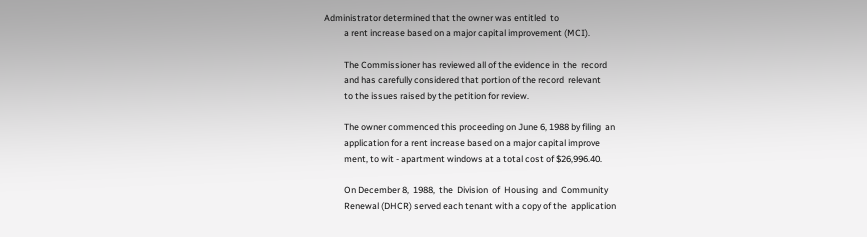Administrator determined that the owner was entitled  to
          a rent increase based on a major capital improvement (MCI).

          The Commissioner has reviewed all of the evidence in  the  record
          and has carefully considered that portion of the record  relevant
          to the issues raised by the petition for review.

          The owner commenced this proceeding on June 6, 1988 by filing  an
          application for a rent increase based on a major capital improve
          ment, to wit - apartment windows at a total cost of $26,996.40.

          On December 8,  1988,  the  Division  of  Housing  and  Community
          Renewal (DHCR) served each tenant with a copy of the  application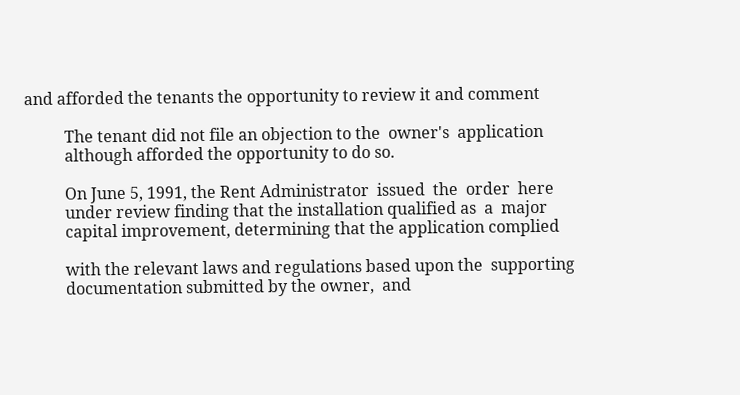and afforded the tenants the opportunity to review it and comment

          The tenant did not file an objection to the  owner's  application
          although afforded the opportunity to do so.

          On June 5, 1991, the Rent Administrator  issued  the  order  here
          under review finding that the installation qualified as  a  major
          capital improvement, determining that the application complied

          with the relevant laws and regulations based upon the  supporting
          documentation submitted by the owner,  and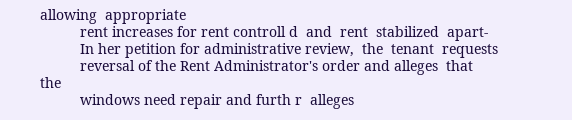allowing  appropriate
          rent increases for rent controll d  and  rent  stabilized  apart-
          In her petition for administrative review,  the  tenant  requests
          reversal of the Rent Administrator's order and alleges  that  the
          windows need repair and furth r  alleges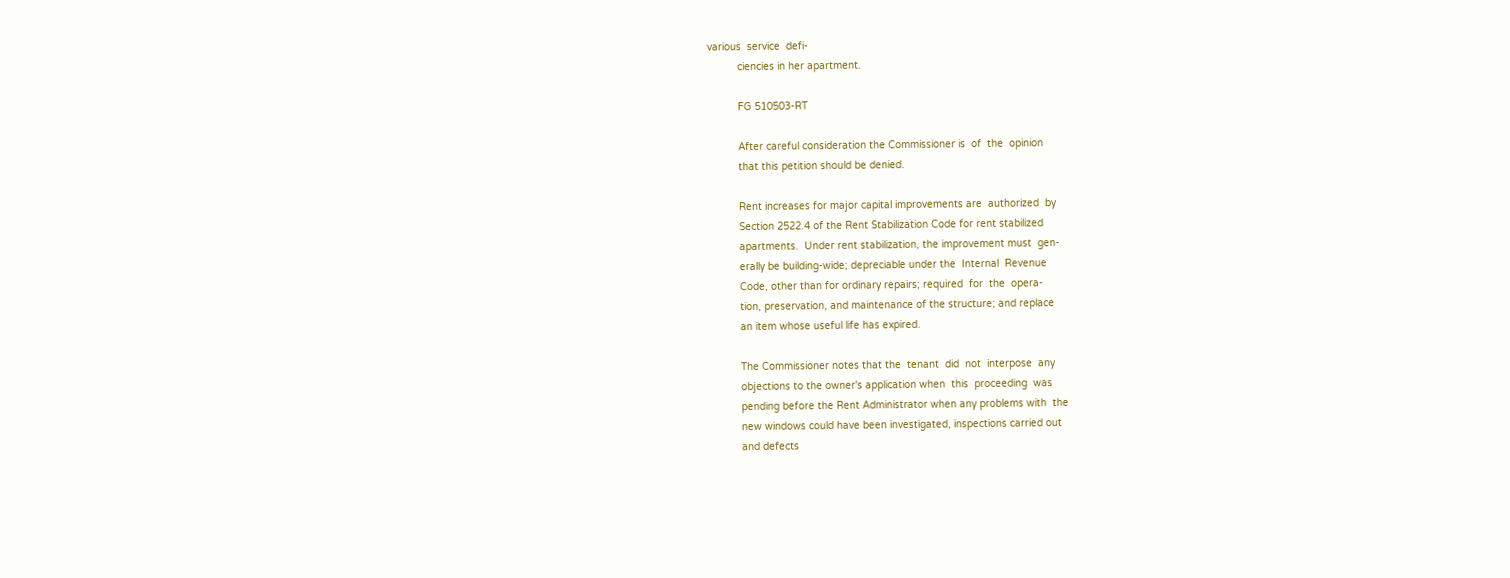various  service  defi-
          ciencies in her apartment.

          FG 510503-RT

          After careful consideration the Commissioner is  of  the  opinion
          that this petition should be denied.

          Rent increases for major capital improvements are  authorized  by
          Section 2522.4 of the Rent Stabilization Code for rent stabilized
          apartments.  Under rent stabilization, the improvement must  gen-
          erally be building-wide; depreciable under the  Internal  Revenue
          Code, other than for ordinary repairs; required  for  the  opera-
          tion, preservation, and maintenance of the structure; and replace
          an item whose useful life has expired.

          The Commissioner notes that the  tenant  did  not  interpose  any
          objections to the owner's application when  this  proceeding  was
          pending before the Rent Administrator when any problems with  the
          new windows could have been investigated, inspections carried out
          and defects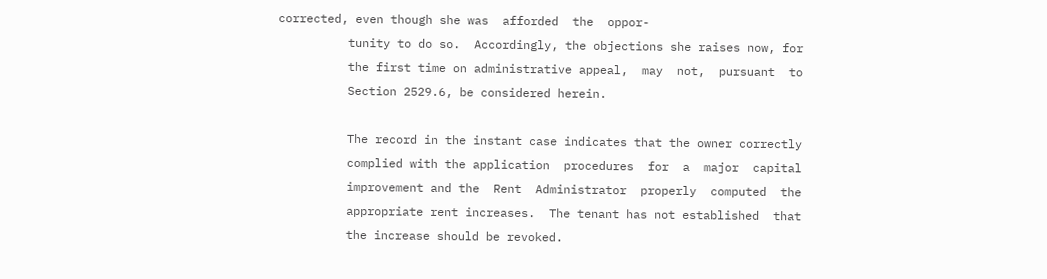corrected, even though she was  afforded  the  oppor-
          tunity to do so.  Accordingly, the objections she raises now, for
          the first time on administrative appeal,  may  not,  pursuant  to
          Section 2529.6, be considered herein.

          The record in the instant case indicates that the owner correctly
          complied with the application  procedures  for  a  major  capital
          improvement and the  Rent  Administrator  properly  computed  the
          appropriate rent increases.  The tenant has not established  that
          the increase should be revoked.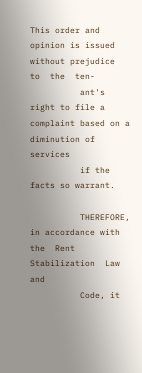This order and opinion is issued without prejudice  to  the  ten-
          ant's right to file a complaint based on a diminution of services
          if the facts so warrant.

          THEREFORE, in accordance with  the  Rent  Stabilization  Law  and
          Code, it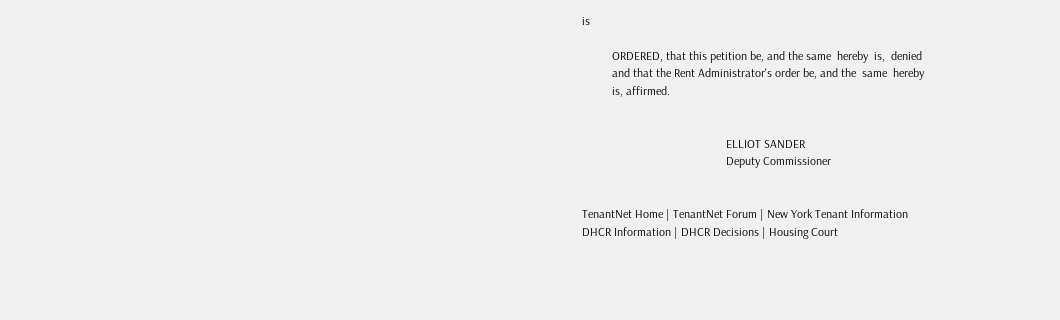is

          ORDERED, that this petition be, and the same  hereby  is,  denied
          and that the Rent Administrator's order be, and the  same  hereby
          is, affirmed.


                                                ELLIOT SANDER
                                                Deputy Commissioner


TenantNet Home | TenantNet Forum | New York Tenant Information
DHCR Information | DHCR Decisions | Housing Court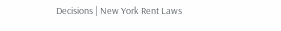Decisions | New York Rent Laws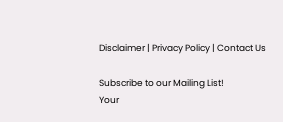Disclaimer | Privacy Policy | Contact Us

Subscribe to our Mailing List!
Your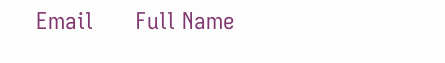Email      Full Name